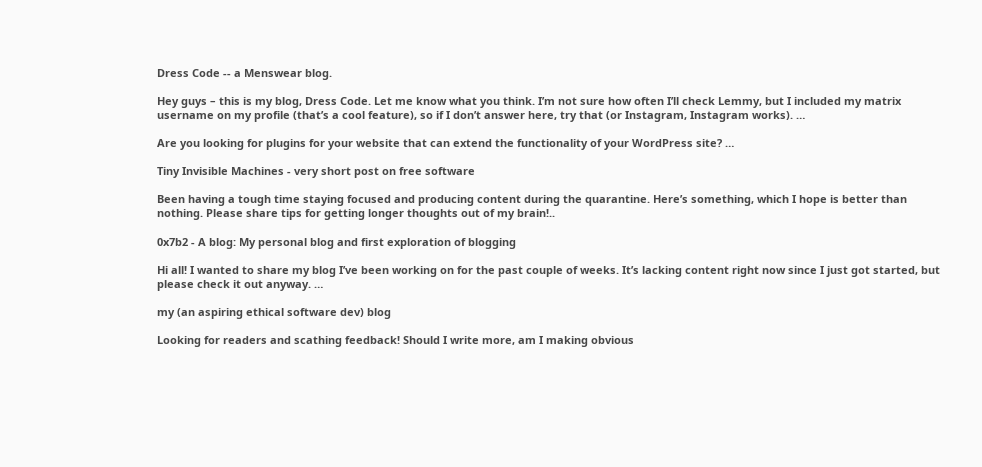Dress Code -- a Menswear blog.

Hey guys – this is my blog, Dress Code. Let me know what you think. I’m not sure how often I’ll check Lemmy, but I included my matrix username on my profile (that’s a cool feature), so if I don’t answer here, try that (or Instagram, Instagram works). …

Are you looking for plugins for your website that can extend the functionality of your WordPress site? …

Tiny Invisible Machines - very short post on free software

Been having a tough time staying focused and producing content during the quarantine. Here’s something, which I hope is better than nothing. Please share tips for getting longer thoughts out of my brain!..

0x7b2 - A blog: My personal blog and first exploration of blogging

Hi all! I wanted to share my blog I’ve been working on for the past couple of weeks. It’s lacking content right now since I just got started, but please check it out anyway. …

my (an aspiring ethical software dev) blog

Looking for readers and scathing feedback! Should I write more, am I making obvious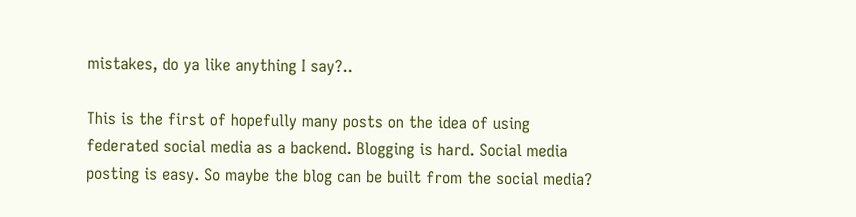mistakes, do ya like anything I say?..

This is the first of hopefully many posts on the idea of using federated social media as a backend. Blogging is hard. Social media posting is easy. So maybe the blog can be built from the social media?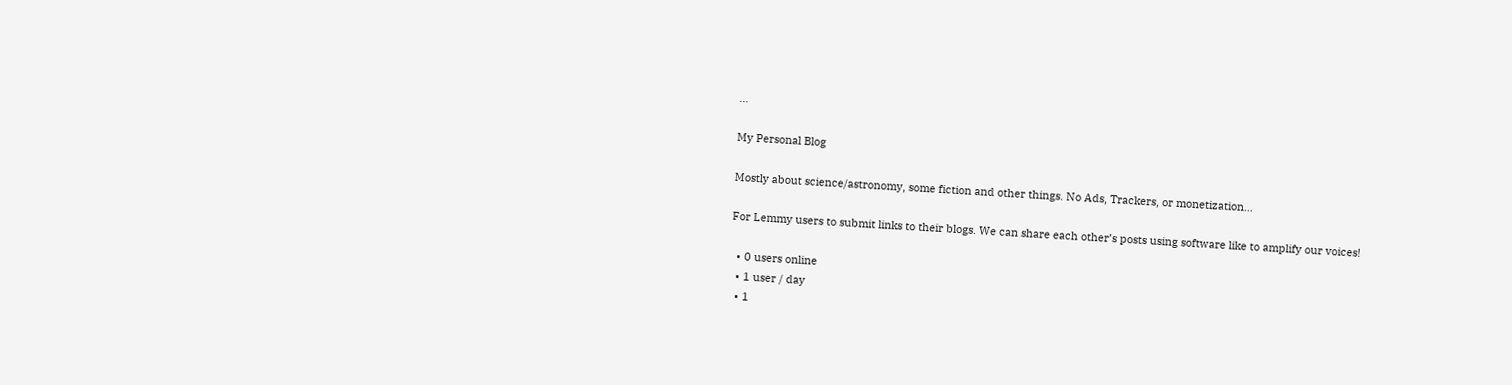…

My Personal Blog

Mostly about science/astronomy, some fiction and other things. No Ads, Trackers, or monetization…

For Lemmy users to submit links to their blogs. We can share each other’s posts using software like to amplify our voices!

  • 0 users online
  • 1 user / day
  • 1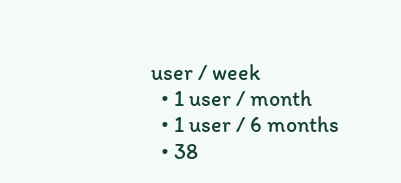user / week
  • 1 user / month
  • 1 user / 6 months
  • 38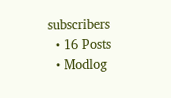subscribers
  • 16 Posts
  • Modlog